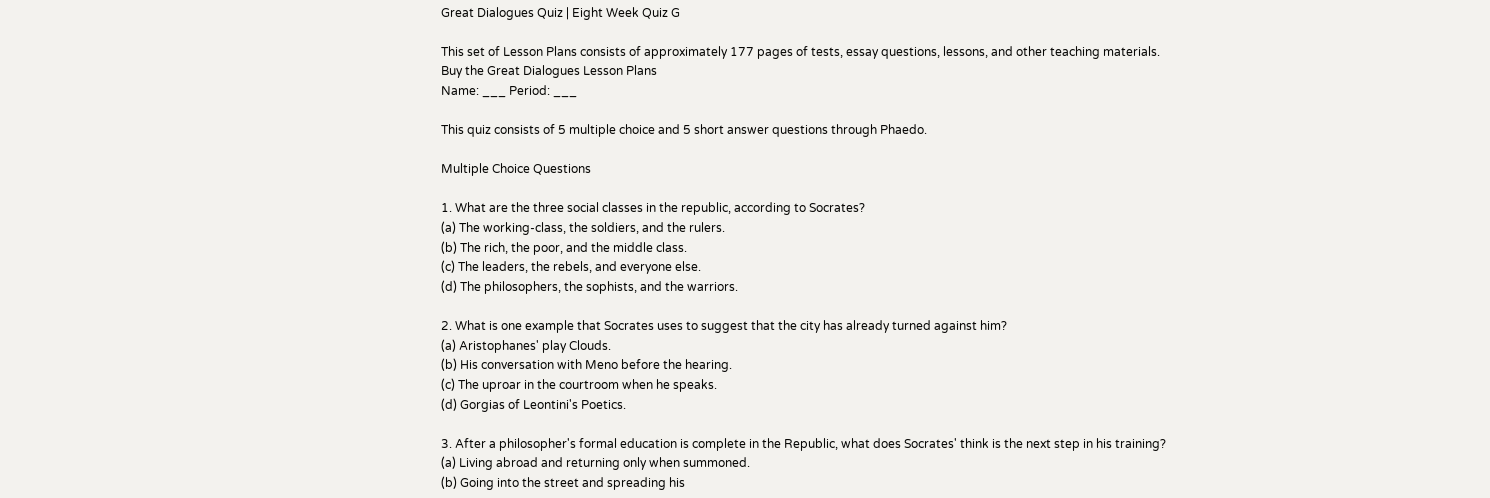Great Dialogues Quiz | Eight Week Quiz G

This set of Lesson Plans consists of approximately 177 pages of tests, essay questions, lessons, and other teaching materials.
Buy the Great Dialogues Lesson Plans
Name: ___ Period: ___

This quiz consists of 5 multiple choice and 5 short answer questions through Phaedo.

Multiple Choice Questions

1. What are the three social classes in the republic, according to Socrates?
(a) The working-class, the soldiers, and the rulers.
(b) The rich, the poor, and the middle class.
(c) The leaders, the rebels, and everyone else.
(d) The philosophers, the sophists, and the warriors.

2. What is one example that Socrates uses to suggest that the city has already turned against him?
(a) Aristophanes' play Clouds.
(b) His conversation with Meno before the hearing.
(c) The uproar in the courtroom when he speaks.
(d) Gorgias of Leontini's Poetics.

3. After a philosopher's formal education is complete in the Republic, what does Socrates' think is the next step in his training?
(a) Living abroad and returning only when summoned.
(b) Going into the street and spreading his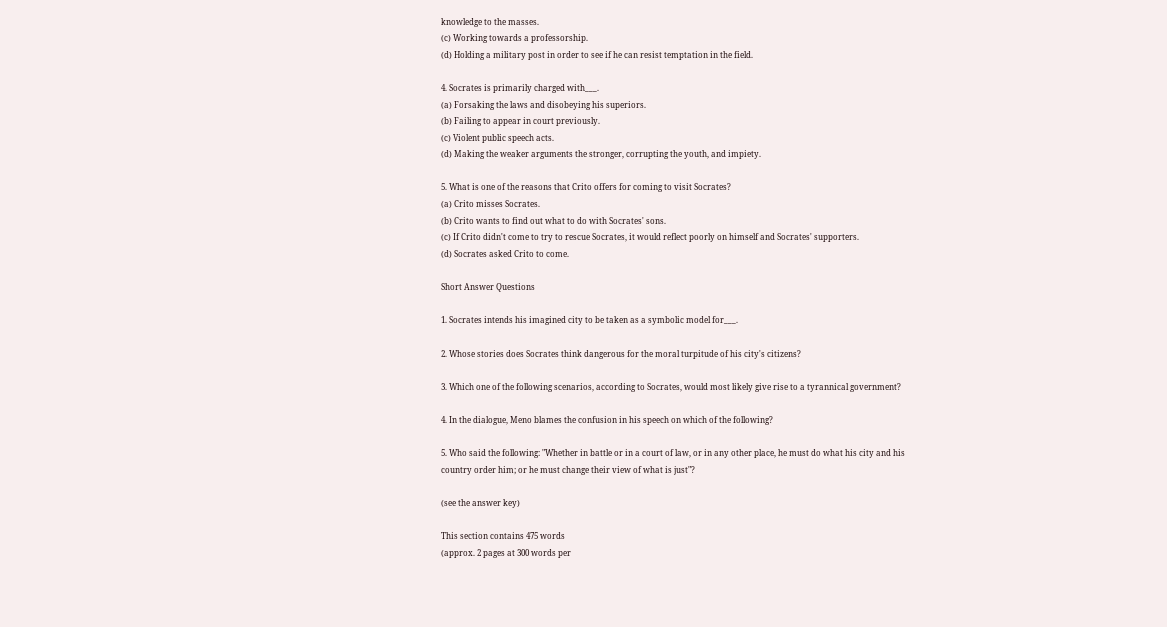knowledge to the masses.
(c) Working towards a professorship.
(d) Holding a military post in order to see if he can resist temptation in the field.

4. Socrates is primarily charged with___.
(a) Forsaking the laws and disobeying his superiors.
(b) Failing to appear in court previously.
(c) Violent public speech acts.
(d) Making the weaker arguments the stronger, corrupting the youth, and impiety.

5. What is one of the reasons that Crito offers for coming to visit Socrates?
(a) Crito misses Socrates.
(b) Crito wants to find out what to do with Socrates' sons.
(c) If Crito didn't come to try to rescue Socrates, it would reflect poorly on himself and Socrates' supporters.
(d) Socrates asked Crito to come.

Short Answer Questions

1. Socrates intends his imagined city to be taken as a symbolic model for___.

2. Whose stories does Socrates think dangerous for the moral turpitude of his city's citizens?

3. Which one of the following scenarios, according to Socrates, would most likely give rise to a tyrannical government?

4. In the dialogue, Meno blames the confusion in his speech on which of the following?

5. Who said the following: "Whether in battle or in a court of law, or in any other place, he must do what his city and his country order him; or he must change their view of what is just"?

(see the answer key)

This section contains 475 words
(approx. 2 pages at 300 words per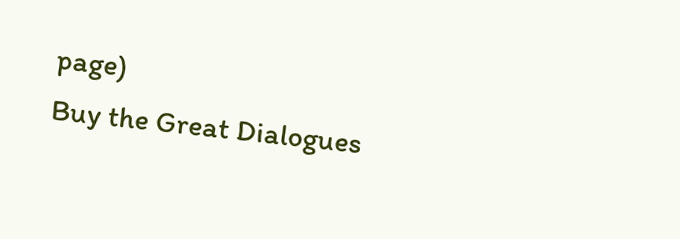page)
Buy the Great Dialogues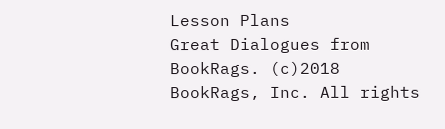Lesson Plans
Great Dialogues from BookRags. (c)2018 BookRags, Inc. All rights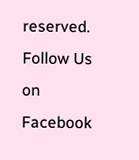reserved.
Follow Us on Facebook